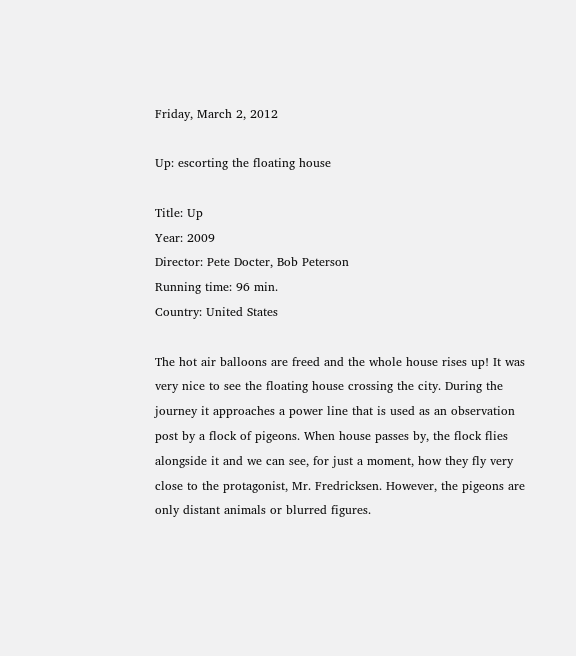Friday, March 2, 2012

Up: escorting the floating house

Title: Up
Year: 2009
Director: Pete Docter, Bob Peterson
Running time: 96 min.
Country: United States

The hot air balloons are freed and the whole house rises up! It was very nice to see the floating house crossing the city. During the journey it approaches a power line that is used as an observation post by a flock of pigeons. When house passes by, the flock flies alongside it and we can see, for just a moment, how they fly very close to the protagonist, Mr. Fredricksen. However, the pigeons are only distant animals or blurred figures.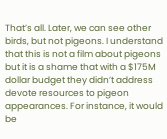That’s all. Later, we can see other birds, but not pigeons. I understand that this is not a film about pigeons but it is a shame that with a $175M dollar budget they didn’t address devote resources to pigeon appearances. For instance, it would be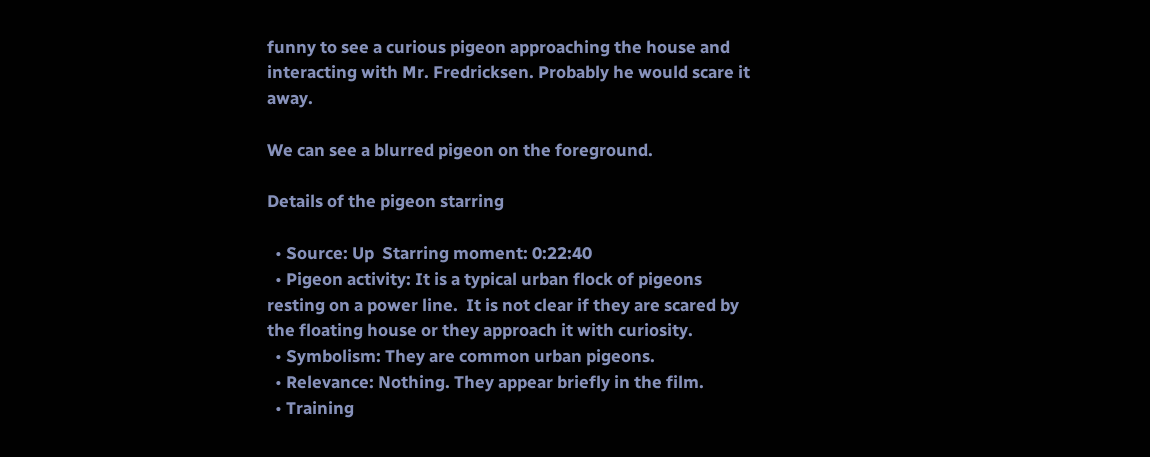funny to see a curious pigeon approaching the house and interacting with Mr. Fredricksen. Probably he would scare it away.

We can see a blurred pigeon on the foreground.

Details of the pigeon starring

  • Source: Up  Starring moment: 0:22:40
  • Pigeon activity: It is a typical urban flock of pigeons resting on a power line.  It is not clear if they are scared by the floating house or they approach it with curiosity.
  • Symbolism: They are common urban pigeons.
  • Relevance: Nothing. They appear briefly in the film.
  • Training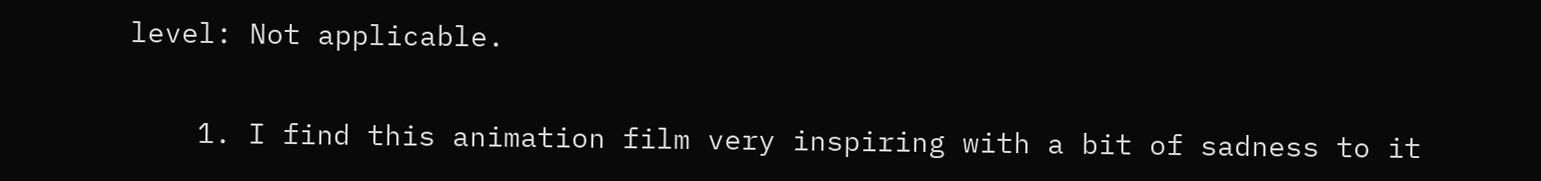level: Not applicable.


    1. I find this animation film very inspiring with a bit of sadness to it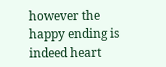however the happy ending is indeed heart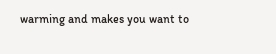warming and makes you want to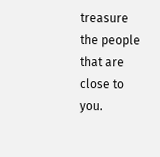treasure the people that are close to you.